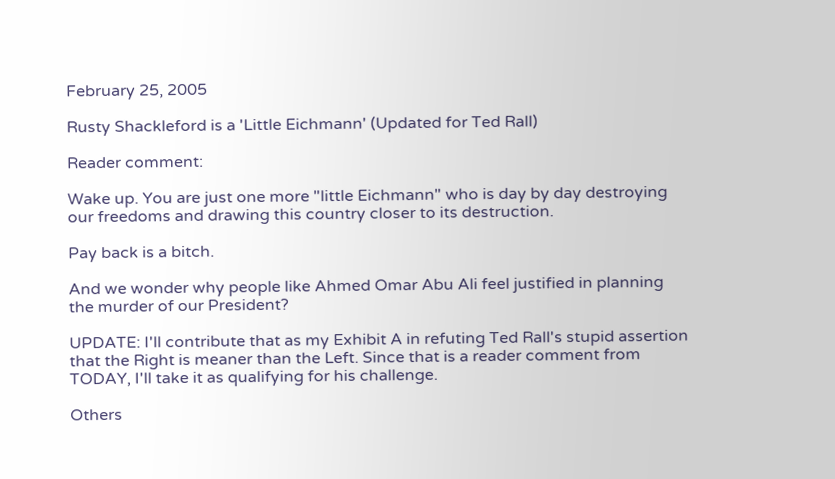February 25, 2005

Rusty Shackleford is a 'Little Eichmann' (Updated for Ted Rall)

Reader comment:

Wake up. You are just one more "little Eichmann" who is day by day destroying our freedoms and drawing this country closer to its destruction.

Pay back is a bitch.

And we wonder why people like Ahmed Omar Abu Ali feel justified in planning the murder of our President?

UPDATE: I'll contribute that as my Exhibit A in refuting Ted Rall's stupid assertion that the Right is meaner than the Left. Since that is a reader comment from TODAY, I'll take it as qualifying for his challenge.

Others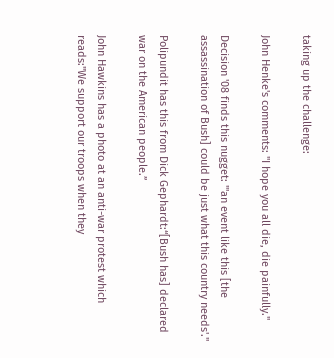taking up the challenge:

John Henke's comments: "I hope you all die, die painfully."

Decision '08 finds this nugget: "'an event like this [the assassination of Bush] could be just what this country needs'."

Polipundit has this from Dick Gephardt:“[Bush has] declared war on the American people.”

John Hawkins has a photo at an anti-war protest which reads:"We support our troops when they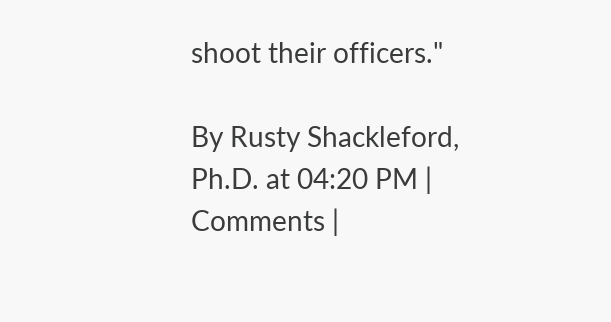shoot their officers."

By Rusty Shackleford, Ph.D. at 04:20 PM | Comments |